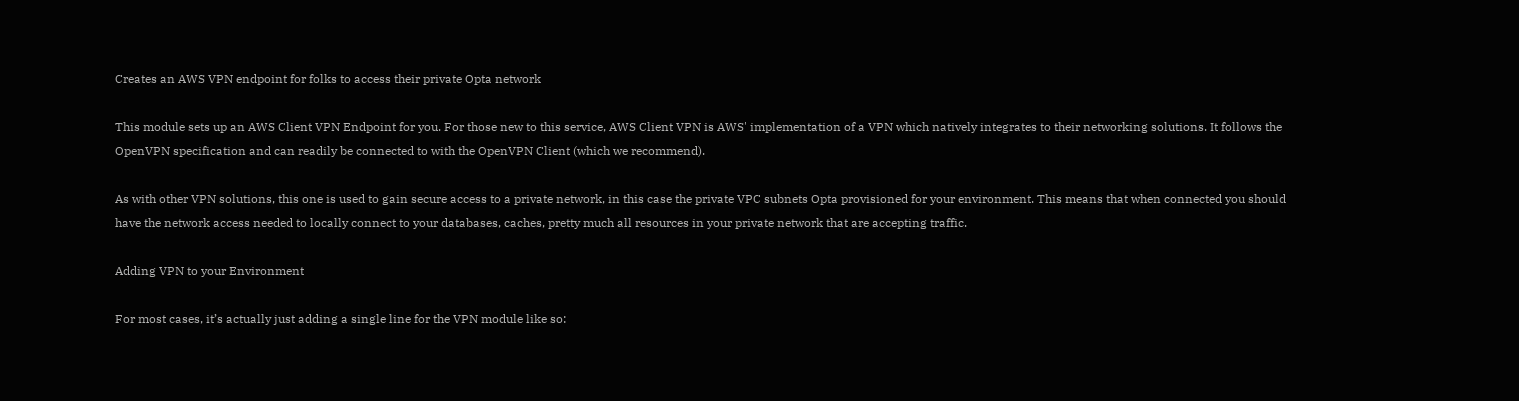Creates an AWS VPN endpoint for folks to access their private Opta network

This module sets up an AWS Client VPN Endpoint for you. For those new to this service, AWS Client VPN is AWS' implementation of a VPN which natively integrates to their networking solutions. It follows the OpenVPN specification and can readily be connected to with the OpenVPN Client (which we recommend).

As with other VPN solutions, this one is used to gain secure access to a private network, in this case the private VPC subnets Opta provisioned for your environment. This means that when connected you should have the network access needed to locally connect to your databases, caches, pretty much all resources in your private network that are accepting traffic.

Adding VPN to your Environment

For most cases, it’s actually just adding a single line for the VPN module like so: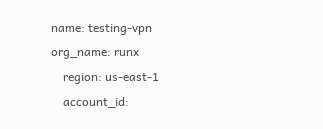name: testing-vpn
org_name: runx
    region: us-east-1
    account_id: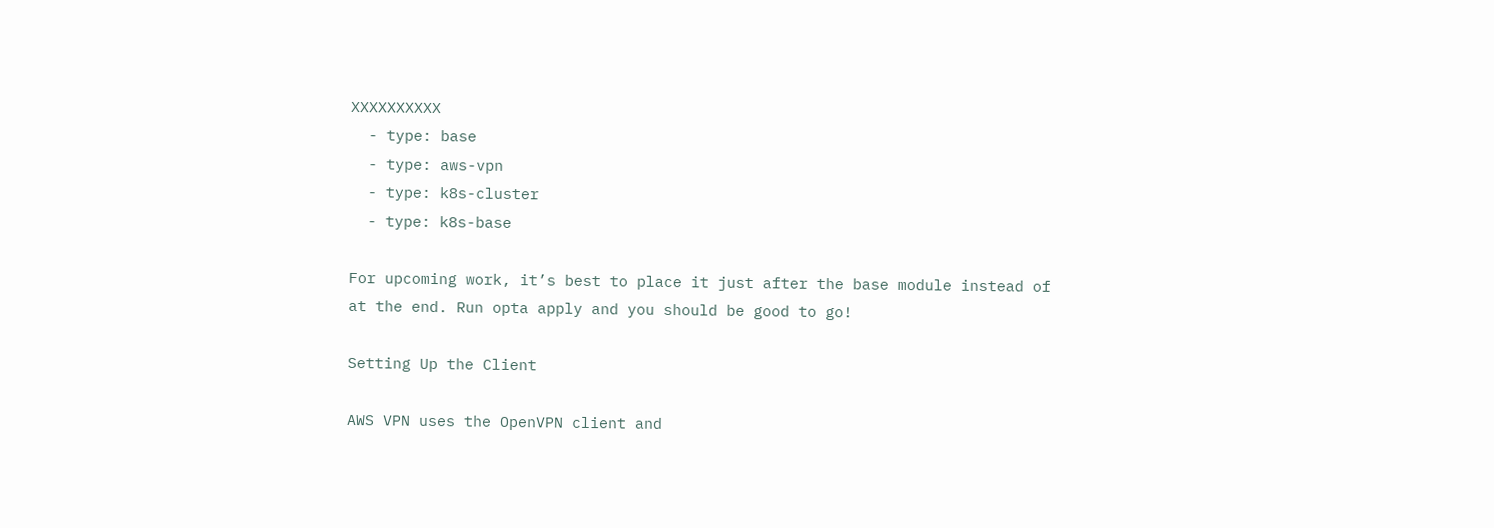XXXXXXXXXX
  - type: base
  - type: aws-vpn
  - type: k8s-cluster
  - type: k8s-base

For upcoming work, it’s best to place it just after the base module instead of at the end. Run opta apply and you should be good to go!

Setting Up the Client

AWS VPN uses the OpenVPN client and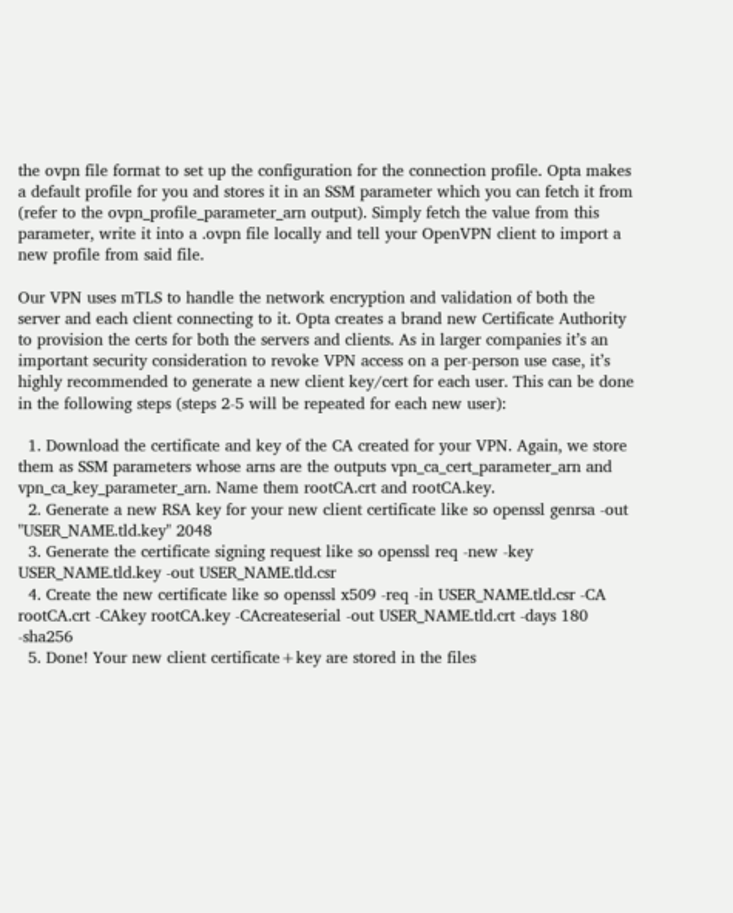the ovpn file format to set up the configuration for the connection profile. Opta makes a default profile for you and stores it in an SSM parameter which you can fetch it from (refer to the ovpn_profile_parameter_arn output). Simply fetch the value from this parameter, write it into a .ovpn file locally and tell your OpenVPN client to import a new profile from said file.

Our VPN uses mTLS to handle the network encryption and validation of both the server and each client connecting to it. Opta creates a brand new Certificate Authority to provision the certs for both the servers and clients. As in larger companies it’s an important security consideration to revoke VPN access on a per-person use case, it’s highly recommended to generate a new client key/cert for each user. This can be done in the following steps (steps 2-5 will be repeated for each new user):

  1. Download the certificate and key of the CA created for your VPN. Again, we store them as SSM parameters whose arns are the outputs vpn_ca_cert_parameter_arn and vpn_ca_key_parameter_arn. Name them rootCA.crt and rootCA.key.
  2. Generate a new RSA key for your new client certificate like so openssl genrsa -out "USER_NAME.tld.key" 2048
  3. Generate the certificate signing request like so openssl req -new -key USER_NAME.tld.key -out USER_NAME.tld.csr
  4. Create the new certificate like so openssl x509 -req -in USER_NAME.tld.csr -CA rootCA.crt -CAkey rootCA.key -CAcreateserial -out USER_NAME.tld.crt -days 180 -sha256
  5. Done! Your new client certificate+key are stored in the files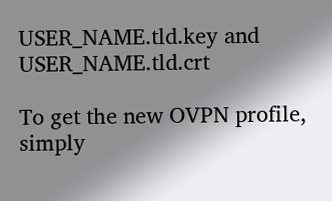USER_NAME.tld.key and USER_NAME.tld.crt

To get the new OVPN profile, simply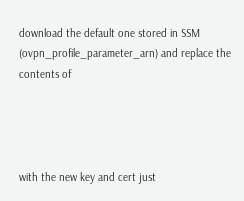download the default one stored in SSM (ovpn_profile_parameter_arn) and replace the contents of




with the new key and cert just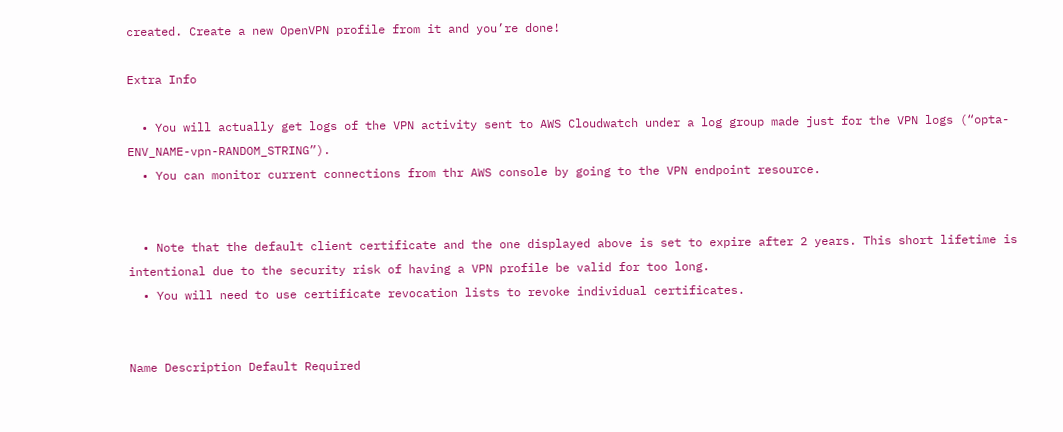created. Create a new OpenVPN profile from it and you’re done!

Extra Info

  • You will actually get logs of the VPN activity sent to AWS Cloudwatch under a log group made just for the VPN logs (“opta-ENV_NAME-vpn-RANDOM_STRING”).
  • You can monitor current connections from thr AWS console by going to the VPN endpoint resource.


  • Note that the default client certificate and the one displayed above is set to expire after 2 years. This short lifetime is intentional due to the security risk of having a VPN profile be valid for too long.
  • You will need to use certificate revocation lists to revoke individual certificates.


Name Description Default Required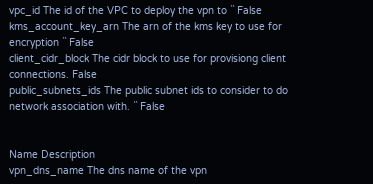vpc_id The id of the VPC to deploy the vpn to `` False
kms_account_key_arn The arn of the kms key to use for encryption `` False
client_cidr_block The cidr block to use for provisiong client connections. False
public_subnets_ids The public subnet ids to consider to do network association with. `` False


Name Description
vpn_dns_name The dns name of the vpn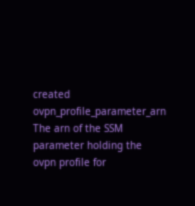created
ovpn_profile_parameter_arn The arn of the SSM parameter holding the ovpn profile for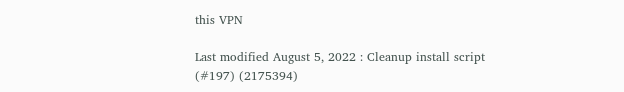this VPN

Last modified August 5, 2022 : Cleanup install script (#197) (2175394)